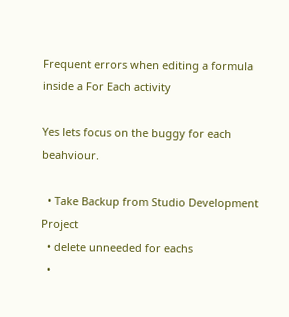Frequent errors when editing a formula inside a For Each activity

Yes lets focus on the buggy for each beahviour.

  • Take Backup from Studio Development Project
  • delete unneeded for eachs
  •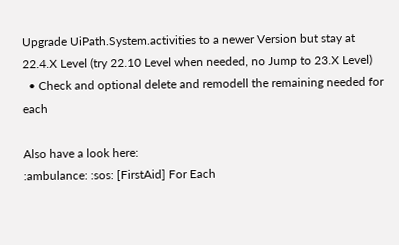Upgrade UiPath.System.activities to a newer Version but stay at 22.4.X Level (try 22.10 Level when needed, no Jump to 23.X Level)
  • Check and optional delete and remodell the remaining needed for each

Also have a look here:
:ambulance: :sos: [FirstAid] For Each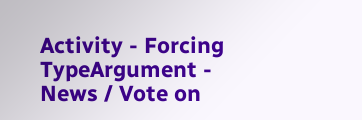Activity - Forcing TypeArgument - News / Vote on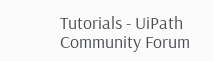Tutorials - UiPath Community Forum